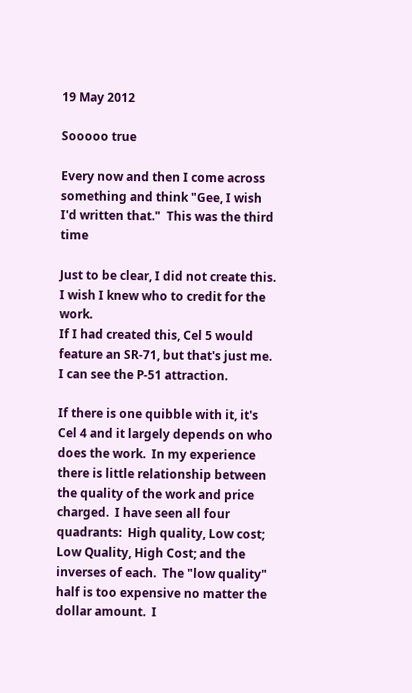19 May 2012

Sooooo true

Every now and then I come across something and think "Gee, I wish I'd written that."  This was the third time

Just to be clear, I did not create this.  I wish I knew who to credit for the work.
If I had created this, Cel 5 would feature an SR-71, but that's just me.  I can see the P-51 attraction.

If there is one quibble with it, it's Cel 4 and it largely depends on who does the work.  In my experience there is little relationship between the quality of the work and price charged.  I have seen all four quadrants:  High quality, Low cost;  Low Quality, High Cost; and the inverses of each.  The "low quality" half is too expensive no matter the dollar amount.  I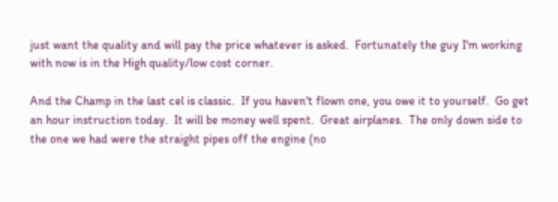just want the quality and will pay the price whatever is asked.  Fortunately the guy I'm working with now is in the High quality/low cost corner.

And the Champ in the last cel is classic.  If you haven't flown one, you owe it to yourself.  Go get an hour instruction today.  It will be money well spent.  Great airplanes.  The only down side to the one we had were the straight pipes off the engine (no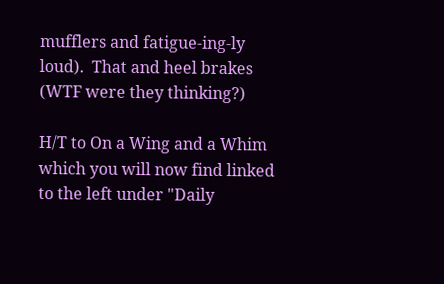mufflers and fatigue-ing-ly loud).  That and heel brakes (WTF were they thinking?)

H/T to On a Wing and a Whim which you will now find linked to the left under "Daily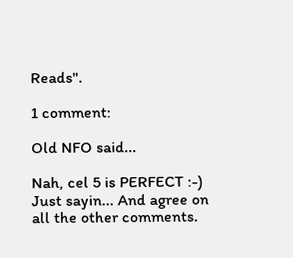Reads".

1 comment:

Old NFO said...

Nah, cel 5 is PERFECT :-) Just sayin... And agree on all the other comments.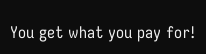You get what you pay for!